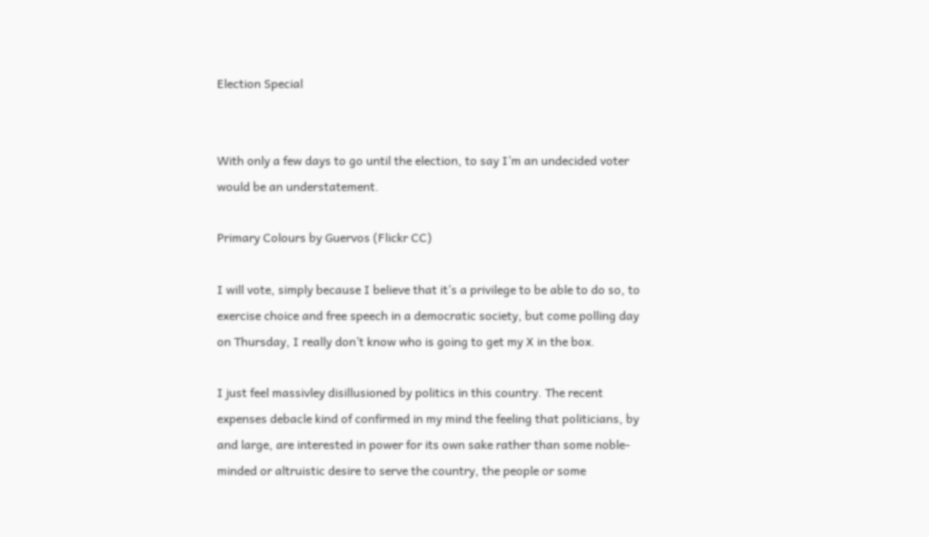Election Special


With only a few days to go until the election, to say I’m an undecided voter would be an understatement.

Primary Colours by Guervos (Flickr CC)

I will vote, simply because I believe that it’s a privilege to be able to do so, to exercise choice and free speech in a democratic society, but come polling day on Thursday, I really don’t know who is going to get my X in the box.

I just feel massivley disillusioned by politics in this country. The recent expenses debacle kind of confirmed in my mind the feeling that politicians, by and large, are interested in power for its own sake rather than some noble-minded or altruistic desire to serve the country, the people or some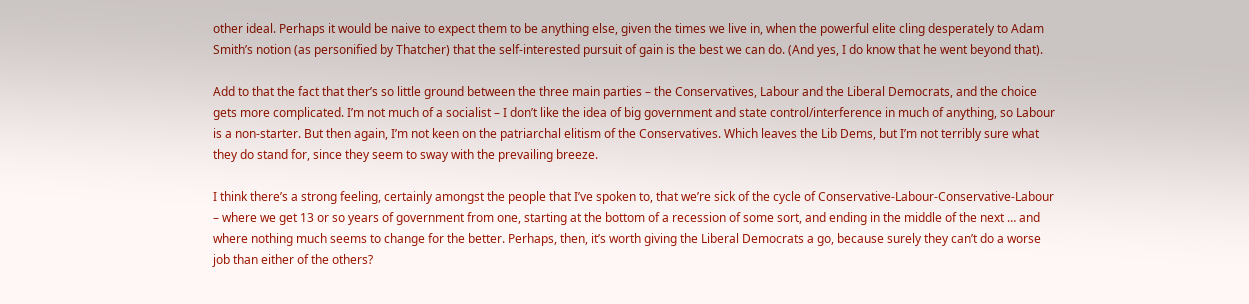other ideal. Perhaps it would be naive to expect them to be anything else, given the times we live in, when the powerful elite cling desperately to Adam Smith’s notion (as personified by Thatcher) that the self-interested pursuit of gain is the best we can do. (And yes, I do know that he went beyond that).

Add to that the fact that ther’s so little ground between the three main parties – the Conservatives, Labour and the Liberal Democrats, and the choice gets more complicated. I’m not much of a socialist – I don’t like the idea of big government and state control/interference in much of anything, so Labour is a non-starter. But then again, I’m not keen on the patriarchal elitism of the Conservatives. Which leaves the Lib Dems, but I’m not terribly sure what they do stand for, since they seem to sway with the prevailing breeze.

I think there’s a strong feeling, certainly amongst the people that I’ve spoken to, that we’re sick of the cycle of Conservative-Labour-Conservative-Labour – where we get 13 or so years of government from one, starting at the bottom of a recession of some sort, and ending in the middle of the next … and where nothing much seems to change for the better. Perhaps, then, it’s worth giving the Liberal Democrats a go, because surely they can’t do a worse job than either of the others?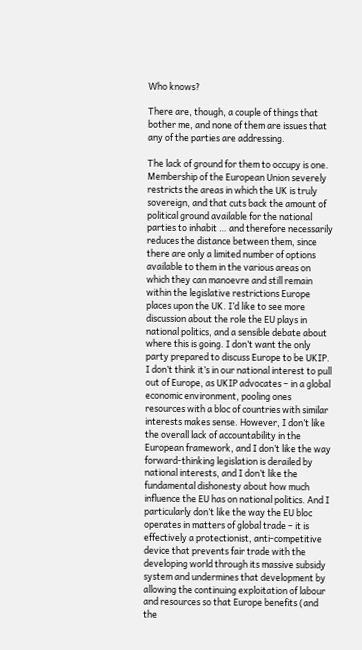Who knows?

There are, though, a couple of things that bother me, and none of them are issues that any of the parties are addressing.

The lack of ground for them to occupy is one. Membership of the European Union severely restricts the areas in which the UK is truly sovereign, and that cuts back the amount of political ground available for the national parties to inhabit … and therefore necessarily reduces the distance between them, since there are only a limited number of options available to them in the various areas on which they can manoevre and still remain within the legislative restrictions Europe places upon the UK. I’d like to see more discussion about the role the EU plays in national politics, and a sensible debate about where this is going. I don’t want the only party prepared to discuss Europe to be UKIP. I don’t think it’s in our national interest to pull out of Europe, as UKIP advocates – in a global economic environment, pooling ones resources with a bloc of countries with similar interests makes sense. However, I don’t like the overall lack of accountability in the European framework, and I don’t like the way forward-thinking legislation is derailed by national interests, and I don’t like the fundamental dishonesty about how much influence the EU has on national politics. And I particularly don’t like the way the EU bloc operates in matters of global trade – it is effectively a protectionist, anti-competitive device that prevents fair trade with the developing world through its massive subsidy system and undermines that development by allowing the continuing exploitation of labour and resources so that Europe benefits (and the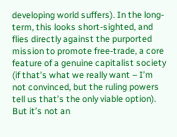developing world suffers). In the long-term, this looks short-sighted, and flies directly against the purported mission to promote free-trade, a core feature of a genuine capitalist society (if that’s what we really want – I’m not convinced, but the ruling powers tell us that’s the only viable option). But it’s not an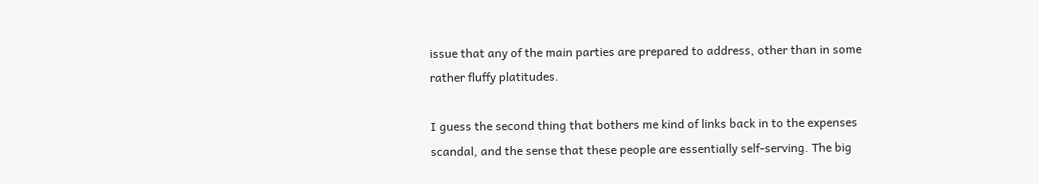issue that any of the main parties are prepared to address, other than in some rather fluffy platitudes.

I guess the second thing that bothers me kind of links back in to the expenses scandal, and the sense that these people are essentially self-serving. The big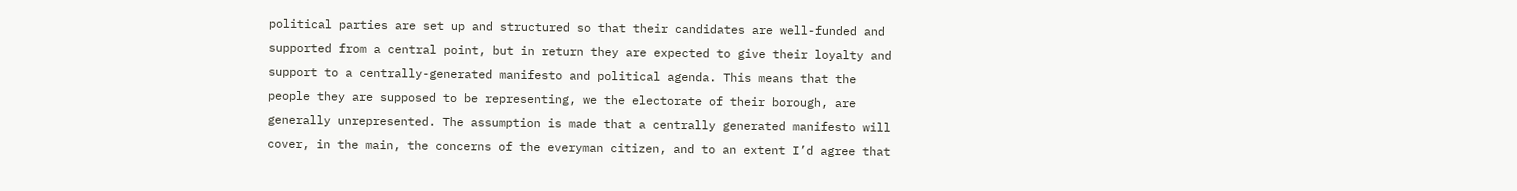political parties are set up and structured so that their candidates are well-funded and supported from a central point, but in return they are expected to give their loyalty and support to a centrally-generated manifesto and political agenda. This means that the people they are supposed to be representing, we the electorate of their borough, are generally unrepresented. The assumption is made that a centrally generated manifesto will cover, in the main, the concerns of the everyman citizen, and to an extent I’d agree that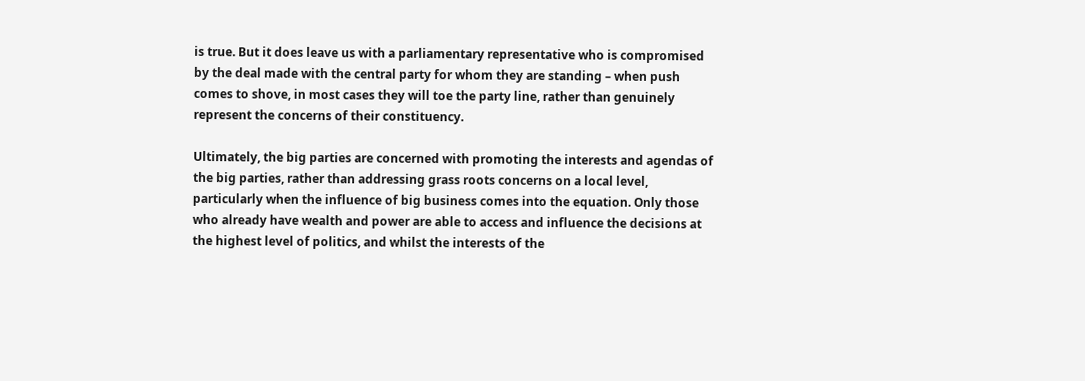is true. But it does leave us with a parliamentary representative who is compromised by the deal made with the central party for whom they are standing – when push comes to shove, in most cases they will toe the party line, rather than genuinely represent the concerns of their constituency.

Ultimately, the big parties are concerned with promoting the interests and agendas of the big parties, rather than addressing grass roots concerns on a local level, particularly when the influence of big business comes into the equation. Only those who already have wealth and power are able to access and influence the decisions at the highest level of politics, and whilst the interests of the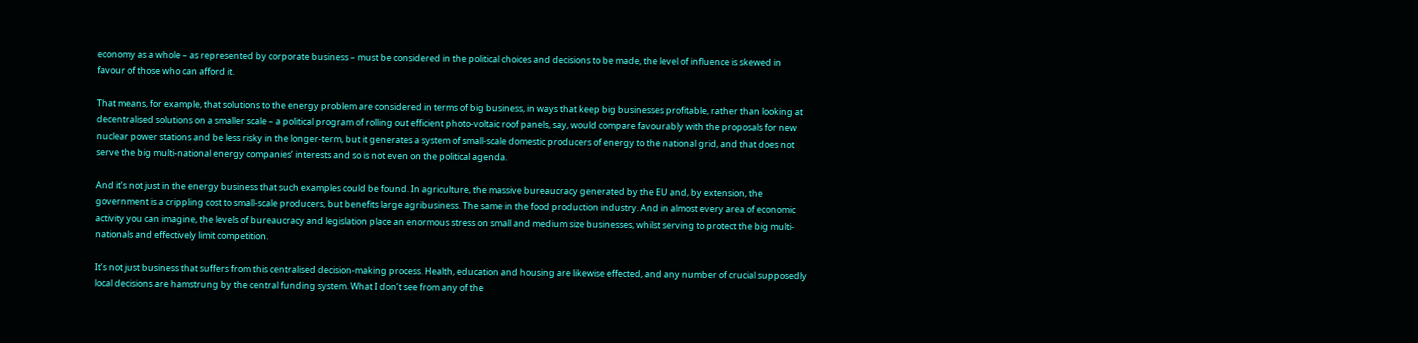economy as a whole – as represented by corporate business – must be considered in the political choices and decisions to be made, the level of influence is skewed in favour of those who can afford it.

That means, for example, that solutions to the energy problem are considered in terms of big business, in ways that keep big businesses profitable, rather than looking at decentralised solutions on a smaller scale – a political program of rolling out efficient photo-voltaic roof panels, say, would compare favourably with the proposals for new nuclear power stations and be less risky in the longer-term, but it generates a system of small-scale domestic producers of energy to the national grid, and that does not serve the big multi-national energy companies’ interests and so is not even on the political agenda.

And it’s not just in the energy business that such examples could be found. In agriculture, the massive bureaucracy generated by the EU and, by extension, the government is a crippling cost to small-scale producers, but benefits large agribusiness. The same in the food production industry. And in almost every area of economic activity you can imagine, the levels of bureaucracy and legislation place an enormous stress on small and medium size businesses, whilst serving to protect the big multi-nationals and effectively limit competition.

It’s not just business that suffers from this centralised decision-making process. Health, education and housing are likewise effected, and any number of crucial supposedly local decisions are hamstrung by the central funding system. What I don’t see from any of the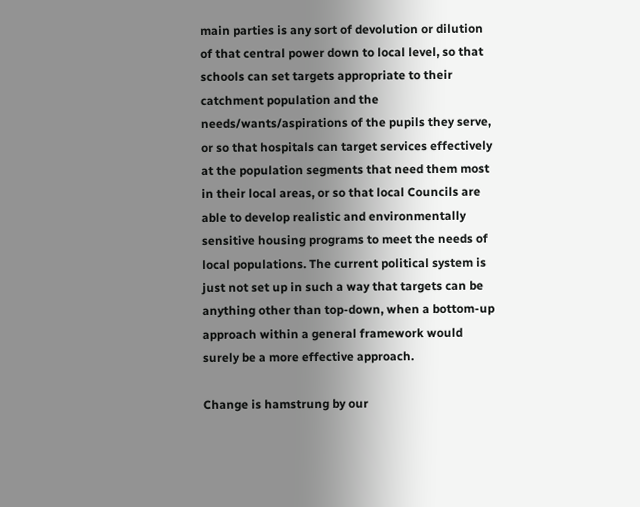main parties is any sort of devolution or dilution of that central power down to local level, so that schools can set targets appropriate to their catchment population and the needs/wants/aspirations of the pupils they serve, or so that hospitals can target services effectively at the population segments that need them most in their local areas, or so that local Councils are able to develop realistic and environmentally sensitive housing programs to meet the needs of local populations. The current political system is just not set up in such a way that targets can be anything other than top-down, when a bottom-up approach within a general framework would surely be a more effective approach.

Change is hamstrung by our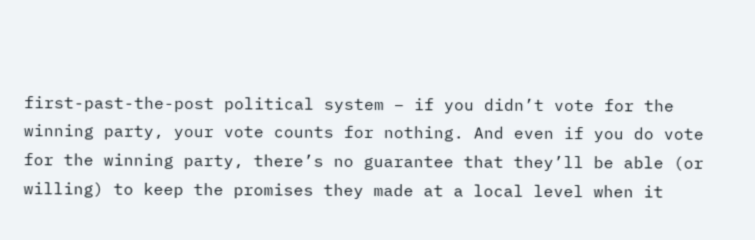first-past-the-post political system – if you didn’t vote for the winning party, your vote counts for nothing. And even if you do vote for the winning party, there’s no guarantee that they’ll be able (or willing) to keep the promises they made at a local level when it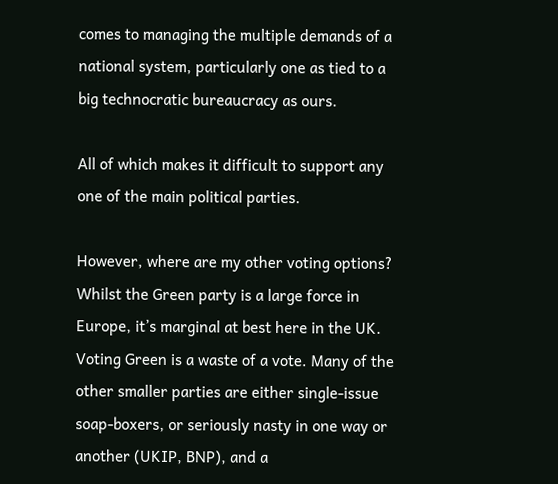comes to managing the multiple demands of a national system, particularly one as tied to a big technocratic bureaucracy as ours.

All of which makes it difficult to support any one of the main political parties.

However, where are my other voting options? Whilst the Green party is a large force in Europe, it’s marginal at best here in the UK. Voting Green is a waste of a vote. Many of the other smaller parties are either single-issue soap-boxers, or seriously nasty in one way or another (UKIP, BNP), and a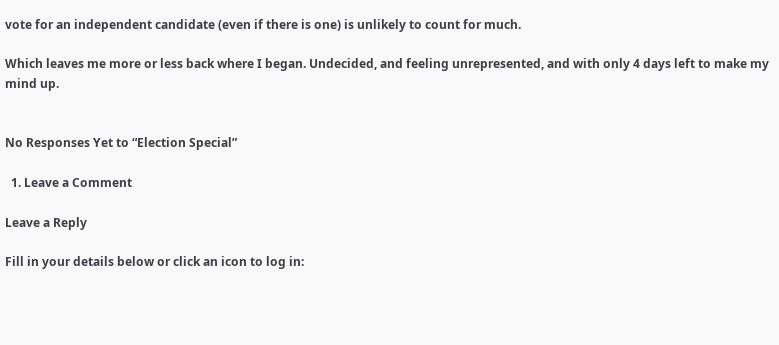vote for an independent candidate (even if there is one) is unlikely to count for much.

Which leaves me more or less back where I began. Undecided, and feeling unrepresented, and with only 4 days left to make my mind up.


No Responses Yet to “Election Special”

  1. Leave a Comment

Leave a Reply

Fill in your details below or click an icon to log in: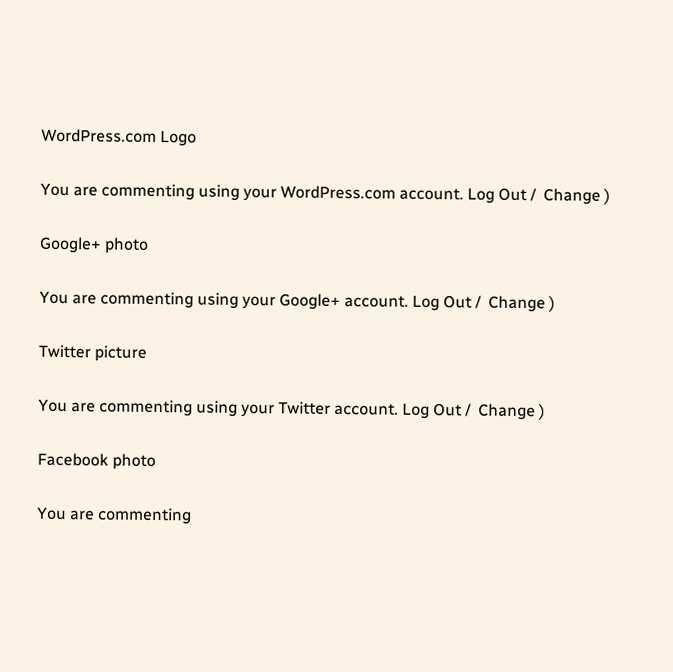WordPress.com Logo

You are commenting using your WordPress.com account. Log Out /  Change )

Google+ photo

You are commenting using your Google+ account. Log Out /  Change )

Twitter picture

You are commenting using your Twitter account. Log Out /  Change )

Facebook photo

You are commenting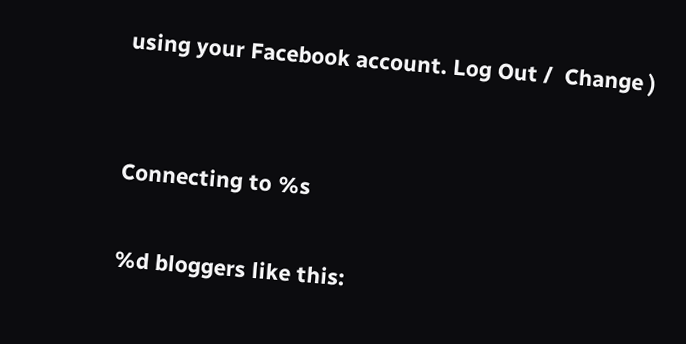using your Facebook account. Log Out /  Change )


Connecting to %s

%d bloggers like this: